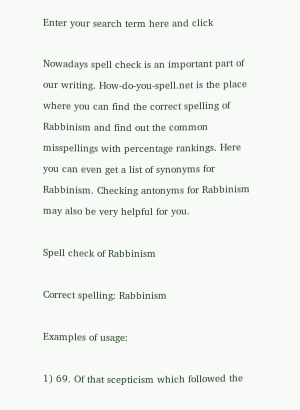Enter your search term here and click

Nowadays spell check is an important part of our writing. How-do-you-spell.net is the place where you can find the correct spelling of Rabbinism and find out the common misspellings with percentage rankings. Here you can even get a list of synonyms for Rabbinism. Checking antonyms for Rabbinism may also be very helpful for you.

Spell check of Rabbinism

Correct spelling: Rabbinism

Examples of usage:

1) 69. Of that scepticism which followed the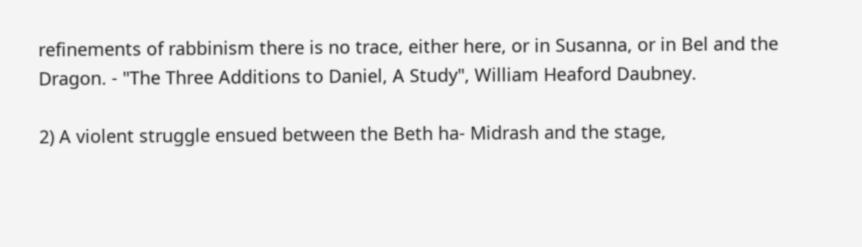refinements of rabbinism there is no trace, either here, or in Susanna, or in Bel and the Dragon. - "The Three Additions to Daniel, A Study", William Heaford Daubney.

2) A violent struggle ensued between the Beth ha- Midrash and the stage,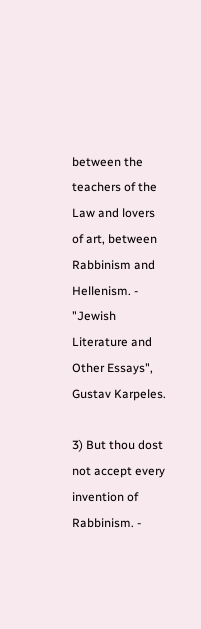between the teachers of the Law and lovers of art, between Rabbinism and Hellenism. - "Jewish Literature and Other Essays", Gustav Karpeles.

3) But thou dost not accept every invention of Rabbinism. -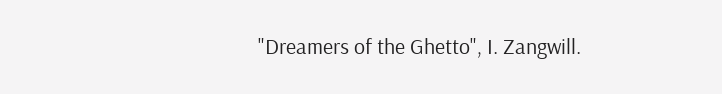"Dreamers of the Ghetto", I. Zangwill.